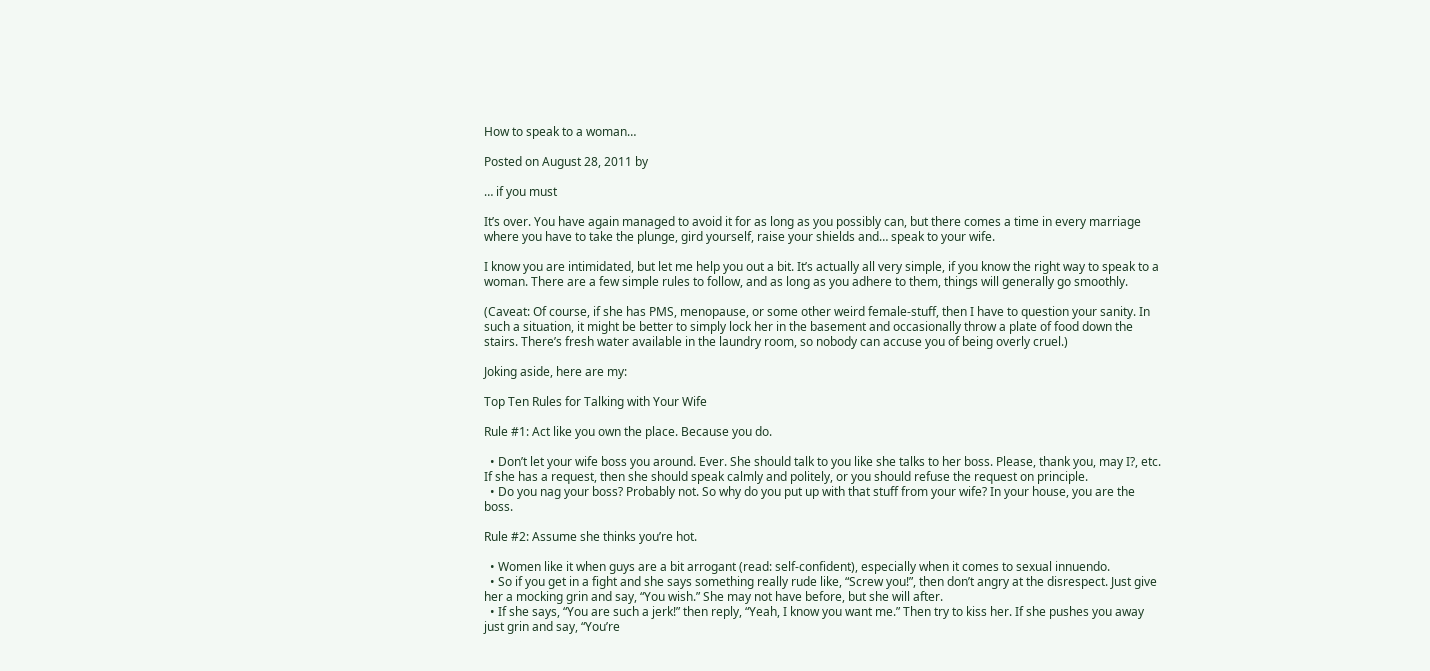How to speak to a woman…

Posted on August 28, 2011 by

… if you must

It’s over. You have again managed to avoid it for as long as you possibly can, but there comes a time in every marriage where you have to take the plunge, gird yourself, raise your shields and… speak to your wife.

I know you are intimidated, but let me help you out a bit. It’s actually all very simple, if you know the right way to speak to a woman. There are a few simple rules to follow, and as long as you adhere to them, things will generally go smoothly.

(Caveat: Of course, if she has PMS, menopause, or some other weird female-stuff, then I have to question your sanity. In such a situation, it might be better to simply lock her in the basement and occasionally throw a plate of food down the stairs. There’s fresh water available in the laundry room, so nobody can accuse you of being overly cruel.)

Joking aside, here are my:

Top Ten Rules for Talking with Your Wife

Rule #1: Act like you own the place. Because you do.

  • Don’t let your wife boss you around. Ever. She should talk to you like she talks to her boss. Please, thank you, may I?, etc. If she has a request, then she should speak calmly and politely, or you should refuse the request on principle.
  • Do you nag your boss? Probably not. So why do you put up with that stuff from your wife? In your house, you are the boss.

Rule #2: Assume she thinks you’re hot.

  • Women like it when guys are a bit arrogant (read: self-confident), especially when it comes to sexual innuendo.
  • So if you get in a fight and she says something really rude like, “Screw you!”, then don’t angry at the disrespect. Just give her a mocking grin and say, “You wish.” She may not have before, but she will after.
  • If she says, “You are such a jerk!” then reply, “Yeah, I know you want me.” Then try to kiss her. If she pushes you away just grin and say, “You’re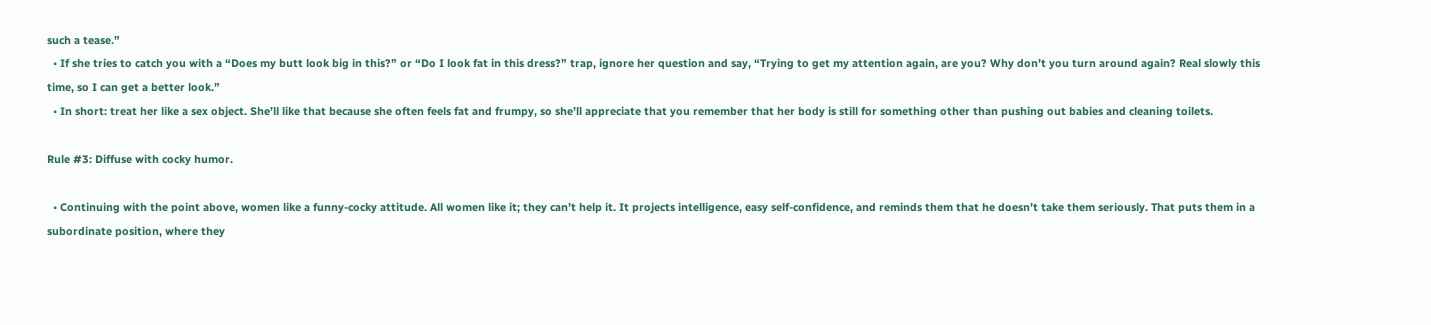such a tease.”
  • If she tries to catch you with a “Does my butt look big in this?” or “Do I look fat in this dress?” trap, ignore her question and say, “Trying to get my attention again, are you? Why don’t you turn around again? Real slowly this time, so I can get a better look.”
  • In short: treat her like a sex object. She’ll like that because she often feels fat and frumpy, so she’ll appreciate that you remember that her body is still for something other than pushing out babies and cleaning toilets.

Rule #3: Diffuse with cocky humor.

  • Continuing with the point above, women like a funny-cocky attitude. All women like it; they can’t help it. It projects intelligence, easy self-confidence, and reminds them that he doesn’t take them seriously. That puts them in a subordinate position, where they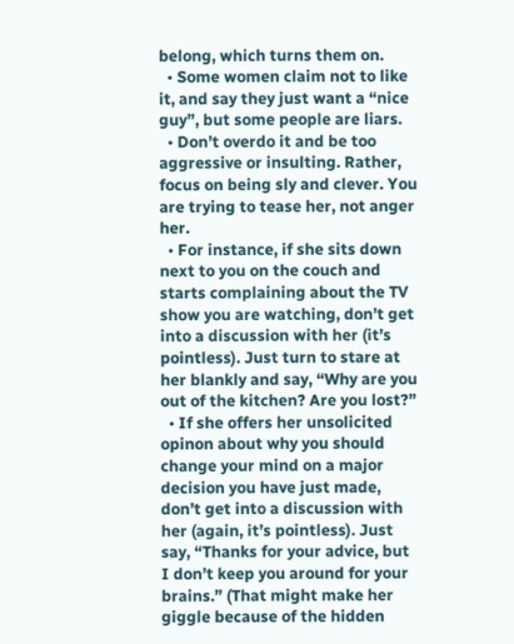belong, which turns them on.
  • Some women claim not to like it, and say they just want a “nice guy”, but some people are liars.
  • Don’t overdo it and be too aggressive or insulting. Rather, focus on being sly and clever. You are trying to tease her, not anger her.
  • For instance, if she sits down next to you on the couch and starts complaining about the TV show you are watching, don’t get into a discussion with her (it’s pointless). Just turn to stare at her blankly and say, “Why are you out of the kitchen? Are you lost?”
  • If she offers her unsolicited opinon about why you should change your mind on a major decision you have just made, don’t get into a discussion with her (again, it’s pointless). Just say, “Thanks for your advice, but I don’t keep you around for your brains.” (That might make her giggle because of the hidden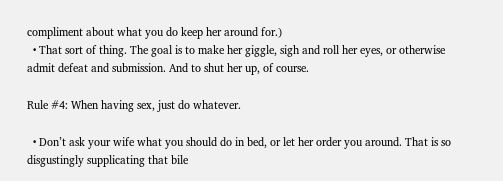compliment about what you do keep her around for.)
  • That sort of thing. The goal is to make her giggle, sigh and roll her eyes, or otherwise admit defeat and submission. And to shut her up, of course.

Rule #4: When having sex, just do whatever.

  • Don’t ask your wife what you should do in bed, or let her order you around. That is so disgustingly supplicating that bile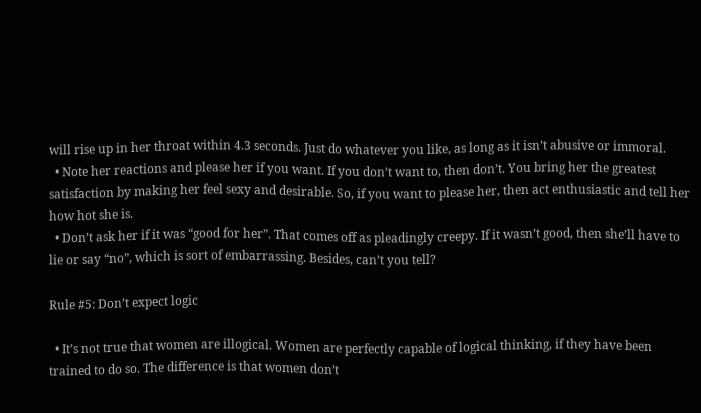will rise up in her throat within 4.3 seconds. Just do whatever you like, as long as it isn’t abusive or immoral.
  • Note her reactions and please her if you want. If you don’t want to, then don’t. You bring her the greatest satisfaction by making her feel sexy and desirable. So, if you want to please her, then act enthusiastic and tell her how hot she is.
  • Don’t ask her if it was “good for her”. That comes off as pleadingly creepy. If it wasn’t good, then she’ll have to lie or say “no”, which is sort of embarrassing. Besides, can’t you tell?

Rule #5: Don’t expect logic

  • It’s not true that women are illogical. Women are perfectly capable of logical thinking, if they have been trained to do so. The difference is that women don’t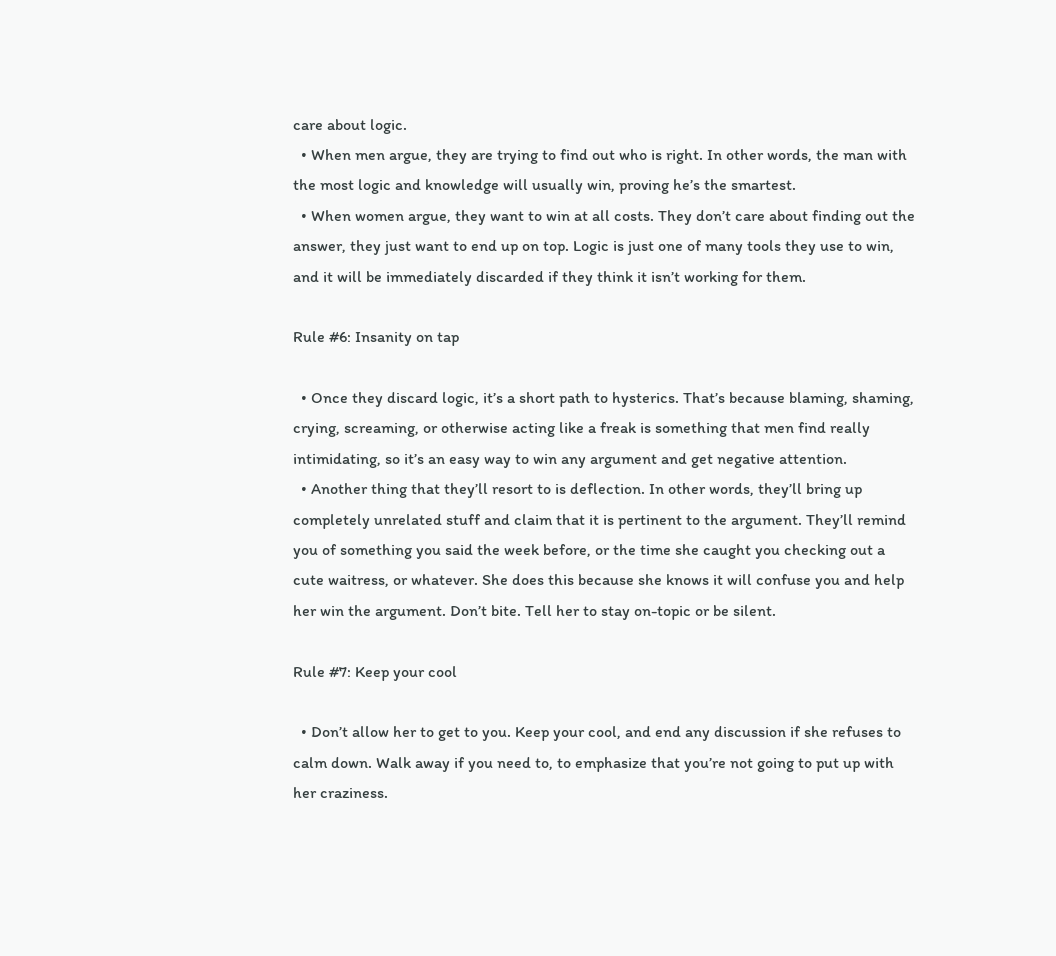care about logic.
  • When men argue, they are trying to find out who is right. In other words, the man with the most logic and knowledge will usually win, proving he’s the smartest.
  • When women argue, they want to win at all costs. They don’t care about finding out the answer, they just want to end up on top. Logic is just one of many tools they use to win, and it will be immediately discarded if they think it isn’t working for them.

Rule #6: Insanity on tap

  • Once they discard logic, it’s a short path to hysterics. That’s because blaming, shaming, crying, screaming, or otherwise acting like a freak is something that men find really intimidating, so it’s an easy way to win any argument and get negative attention.
  • Another thing that they’ll resort to is deflection. In other words, they’ll bring up completely unrelated stuff and claim that it is pertinent to the argument. They’ll remind you of something you said the week before, or the time she caught you checking out a cute waitress, or whatever. She does this because she knows it will confuse you and help her win the argument. Don’t bite. Tell her to stay on-topic or be silent.

Rule #7: Keep your cool

  • Don’t allow her to get to you. Keep your cool, and end any discussion if she refuses to calm down. Walk away if you need to, to emphasize that you’re not going to put up with her craziness.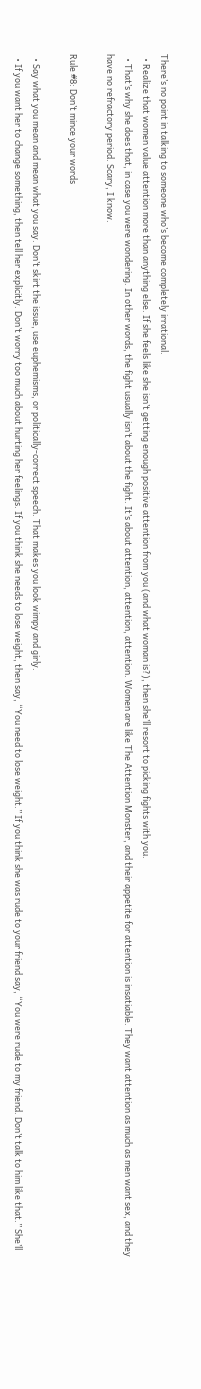There’s no point in talking to someone who’s become completely irrational.
  • Realize that women value attention more than anything else. If she feels like she isn’t getting enough positive attention from you (and what woman is?), then she’ll resort to picking fights with you.
  • That’s why she does that, in case you were wondering. In other words, the fight usually isn’t about the fight. It’s about attention, attention, attention. Women are like The Attention Monster, and their appetite for attention is insatiable. They want attention as much as men want sex, and they have no refractory period. Scary, I know.

Rule #8: Don’t mince your words

  • Say what you mean and mean what you say. Don’t skirt the issue, use euphemisms, or politically-correct speech. That makes you look wimpy and girly.
  • If you want her to change something, then tell her explicitly. Don’t worry too much about hurting her feelings. If you think she needs to lose weight, then say, “You need to lose weight.” If you think she was rude to your friend say, “You were rude to my friend. Don’t talk to him like that.” She’ll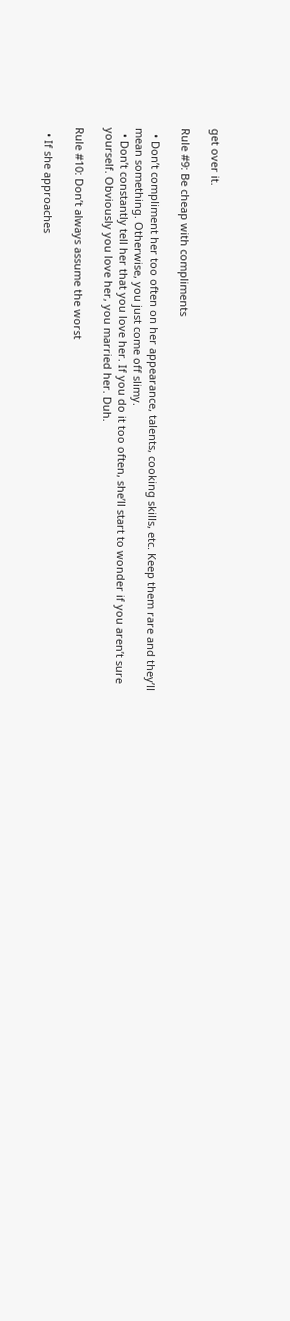get over it.

Rule #9: Be cheap with compliments

  • Don’t compliment her too often on her appearance, talents, cooking skills, etc. Keep them rare and they’ll mean something. Otherwise, you just come off slimy.
  • Don’t constantly tell her that you love her. If you do it too often, she’ll start to wonder if you aren’t sure yourself. Obviously you love her, you married her. Duh.

Rule #10: Don’t always assume the worst

  • If she approaches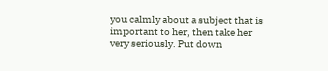you calmly about a subject that is important to her, then take her very seriously. Put down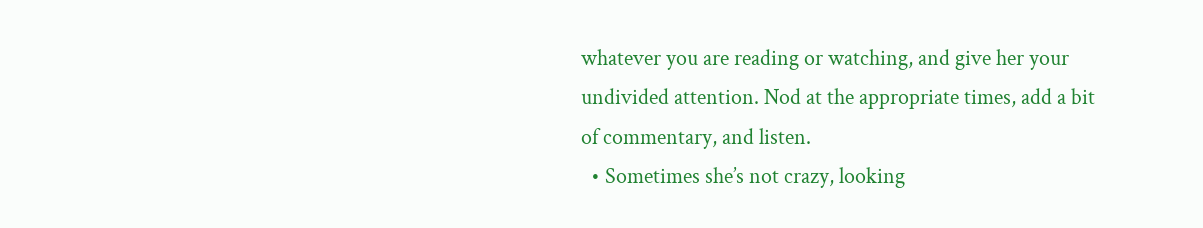whatever you are reading or watching, and give her your undivided attention. Nod at the appropriate times, add a bit of commentary, and listen.
  • Sometimes she’s not crazy, looking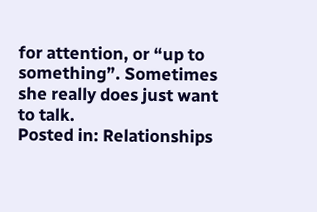for attention, or “up to something”. Sometimes she really does just want to talk.
Posted in: Relationships